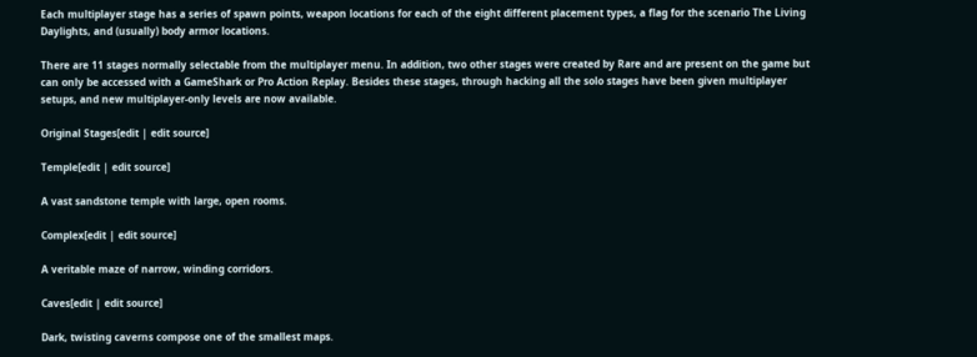Each multiplayer stage has a series of spawn points, weapon locations for each of the eight different placement types, a flag for the scenario The Living Daylights, and (usually) body armor locations.

There are 11 stages normally selectable from the multiplayer menu. In addition, two other stages were created by Rare and are present on the game but can only be accessed with a GameShark or Pro Action Replay. Besides these stages, through hacking all the solo stages have been given multiplayer setups, and new multiplayer-only levels are now available.

Original Stages[edit | edit source]

Temple[edit | edit source]

A vast sandstone temple with large, open rooms.

Complex[edit | edit source]

A veritable maze of narrow, winding corridors.

Caves[edit | edit source]

Dark, twisting caverns compose one of the smallest maps.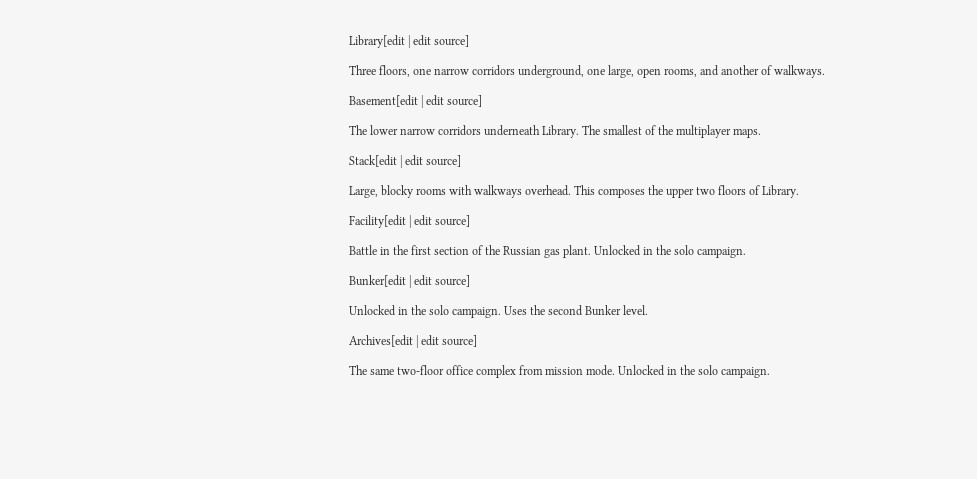Library[edit | edit source]

Three floors, one narrow corridors underground, one large, open rooms, and another of walkways.

Basement[edit | edit source]

The lower narrow corridors underneath Library. The smallest of the multiplayer maps.

Stack[edit | edit source]

Large, blocky rooms with walkways overhead. This composes the upper two floors of Library.

Facility[edit | edit source]

Battle in the first section of the Russian gas plant. Unlocked in the solo campaign.

Bunker[edit | edit source]

Unlocked in the solo campaign. Uses the second Bunker level.

Archives[edit | edit source]

The same two-floor office complex from mission mode. Unlocked in the solo campaign.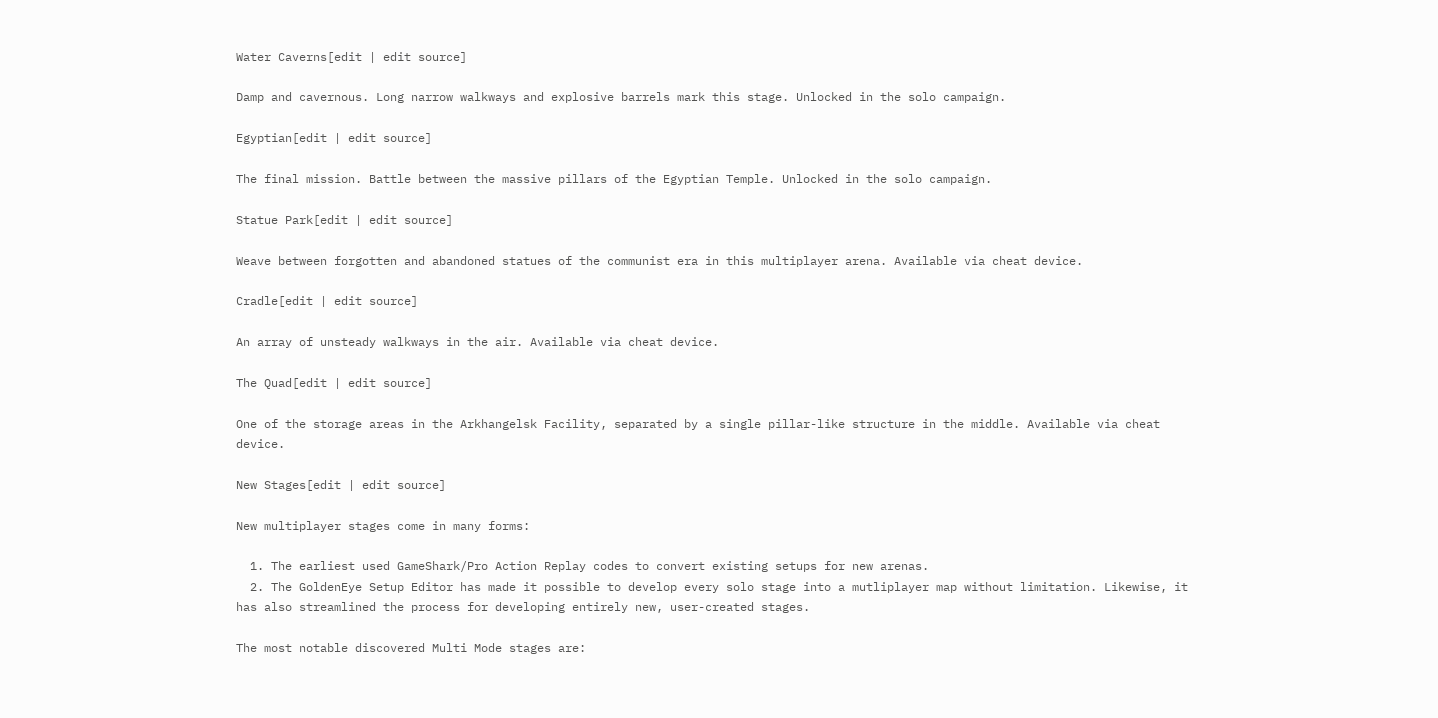Water Caverns[edit | edit source]

Damp and cavernous. Long narrow walkways and explosive barrels mark this stage. Unlocked in the solo campaign.

Egyptian[edit | edit source]

The final mission. Battle between the massive pillars of the Egyptian Temple. Unlocked in the solo campaign.

Statue Park[edit | edit source]

Weave between forgotten and abandoned statues of the communist era in this multiplayer arena. Available via cheat device.

Cradle[edit | edit source]

An array of unsteady walkways in the air. Available via cheat device.

The Quad[edit | edit source]

One of the storage areas in the Arkhangelsk Facility, separated by a single pillar-like structure in the middle. Available via cheat device.

New Stages[edit | edit source]

New multiplayer stages come in many forms:

  1. The earliest used GameShark/Pro Action Replay codes to convert existing setups for new arenas.
  2. The GoldenEye Setup Editor has made it possible to develop every solo stage into a mutliplayer map without limitation. Likewise, it has also streamlined the process for developing entirely new, user-created stages.

The most notable discovered Multi Mode stages are: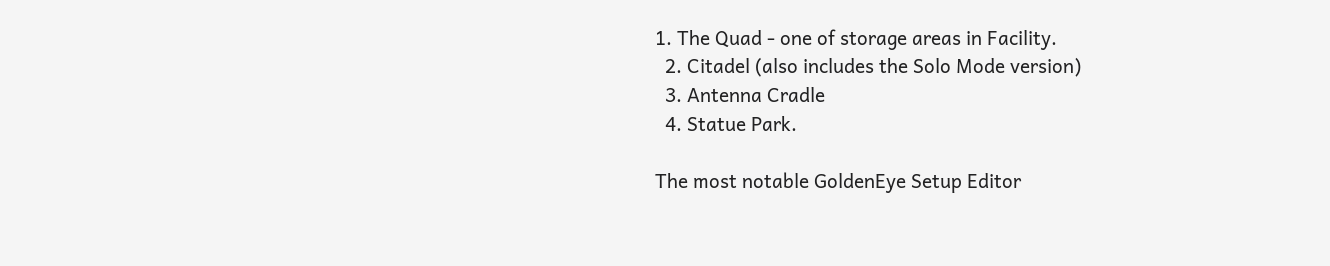1. The Quad - one of storage areas in Facility.
  2. Citadel (also includes the Solo Mode version)
  3. Antenna Cradle
  4. Statue Park.

The most notable GoldenEye Setup Editor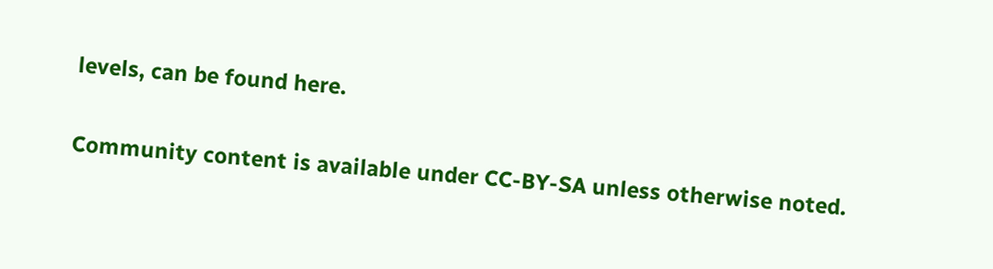levels, can be found here.

Community content is available under CC-BY-SA unless otherwise noted.